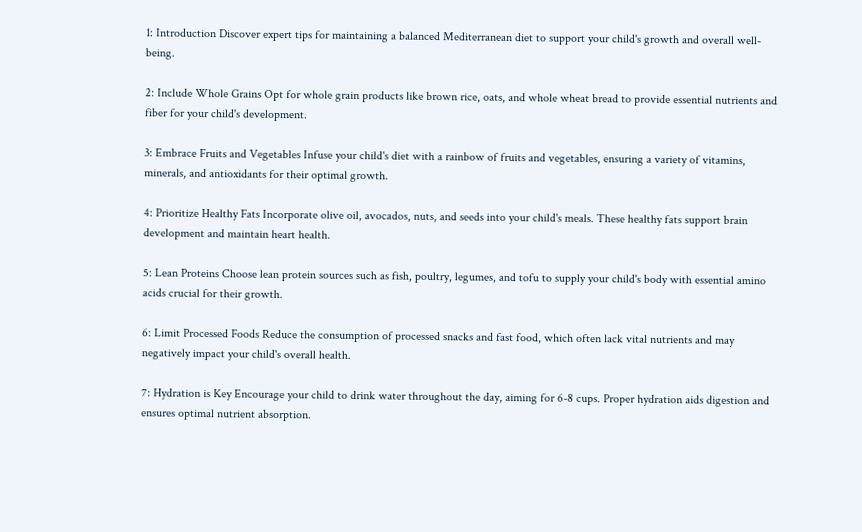1: Introduction Discover expert tips for maintaining a balanced Mediterranean diet to support your child's growth and overall well-being.

2: Include Whole Grains Opt for whole grain products like brown rice, oats, and whole wheat bread to provide essential nutrients and fiber for your child's development.

3: Embrace Fruits and Vegetables Infuse your child's diet with a rainbow of fruits and vegetables, ensuring a variety of vitamins, minerals, and antioxidants for their optimal growth.

4: Prioritize Healthy Fats Incorporate olive oil, avocados, nuts, and seeds into your child's meals. These healthy fats support brain development and maintain heart health.

5: Lean Proteins Choose lean protein sources such as fish, poultry, legumes, and tofu to supply your child's body with essential amino acids crucial for their growth.

6: Limit Processed Foods Reduce the consumption of processed snacks and fast food, which often lack vital nutrients and may negatively impact your child's overall health.

7: Hydration is Key Encourage your child to drink water throughout the day, aiming for 6-8 cups. Proper hydration aids digestion and ensures optimal nutrient absorption.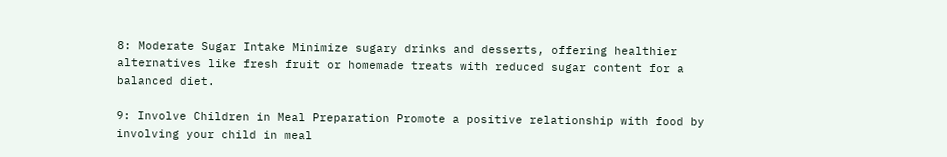8: Moderate Sugar Intake Minimize sugary drinks and desserts, offering healthier alternatives like fresh fruit or homemade treats with reduced sugar content for a balanced diet.

9: Involve Children in Meal Preparation Promote a positive relationship with food by involving your child in meal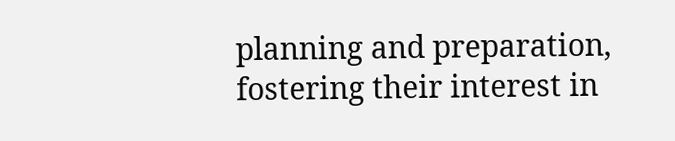planning and preparation, fostering their interest in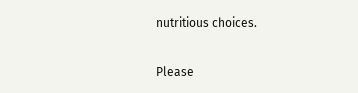nutritious choices.

Please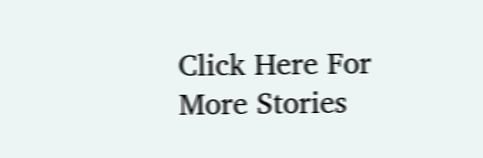Click Here For More Stories